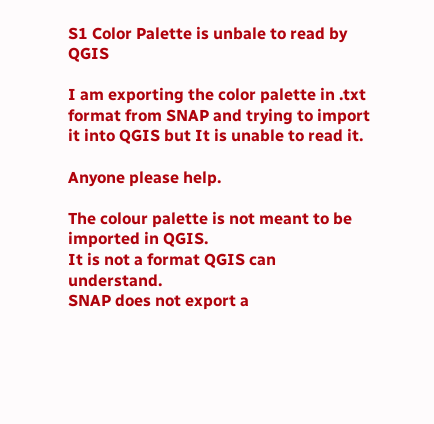S1 Color Palette is unbale to read by QGIS

I am exporting the color palette in .txt format from SNAP and trying to import it into QGIS but It is unable to read it.

Anyone please help.

The colour palette is not meant to be imported in QGIS.
It is not a format QGIS can understand.
SNAP does not export a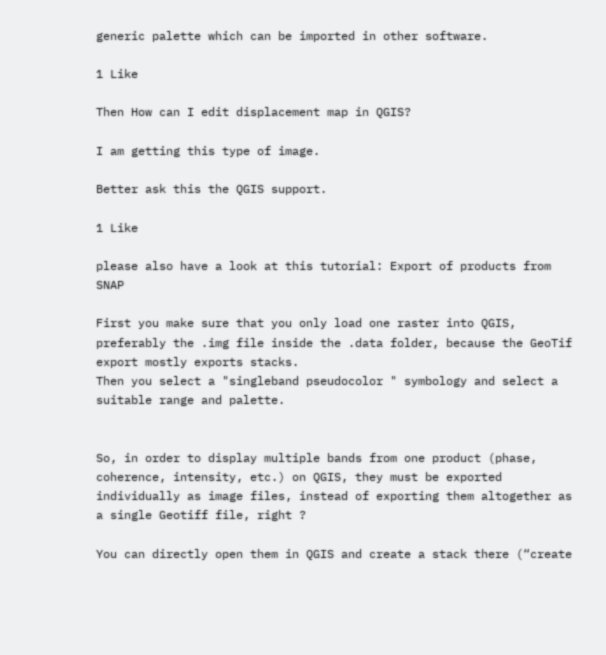generic palette which can be imported in other software.

1 Like

Then How can I edit displacement map in QGIS?

I am getting this type of image.

Better ask this the QGIS support.

1 Like

please also have a look at this tutorial: Export of products from SNAP

First you make sure that you only load one raster into QGIS, preferably the .img file inside the .data folder, because the GeoTif export mostly exports stacks.
Then you select a "singleband pseudocolor " symbology and select a suitable range and palette.


So, in order to display multiple bands from one product (phase, coherence, intensity, etc.) on QGIS, they must be exported individually as image files, instead of exporting them altogether as a single Geotiff file, right ?

You can directly open them in QGIS and create a stack there (“create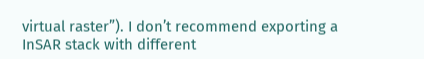virtual raster”). I don’t recommend exporting a InSAR stack with different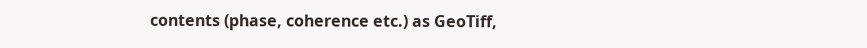contents (phase, coherence etc.) as GeoTiff,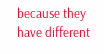because they have different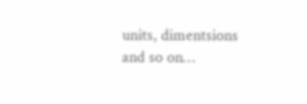units, dimentsions and so on…